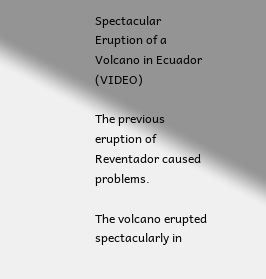Spectacular Eruption of a Volcano in Ecuador (VIDEO)

The previous eruption of Reventador caused problems.

The volcano erupted spectacularly in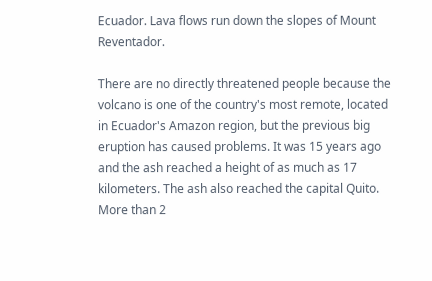Ecuador. Lava flows run down the slopes of Mount Reventador.

There are no directly threatened people because the volcano is one of the country's most remote, located in Ecuador's Amazon region, but the previous big eruption has caused problems. It was 15 years ago and the ash reached a height of as much as 17 kilometers. The ash also reached the capital Quito. More than 2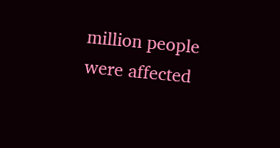million people were affected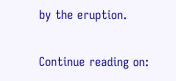by the eruption.

Continue reading on: